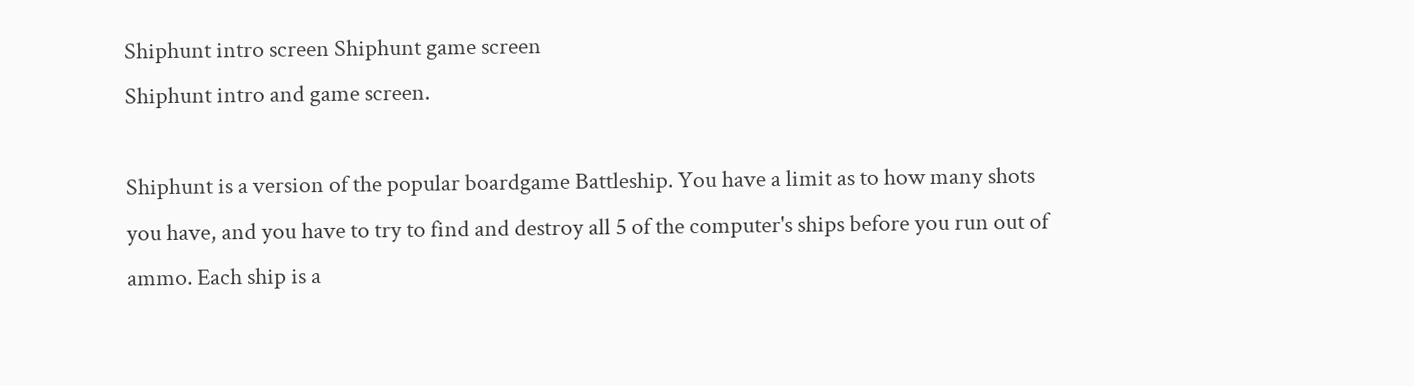Shiphunt intro screen Shiphunt game screen
Shiphunt intro and game screen.

Shiphunt is a version of the popular boardgame Battleship. You have a limit as to how many shots you have, and you have to try to find and destroy all 5 of the computer's ships before you run out of ammo. Each ship is a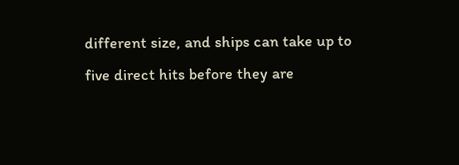different size, and ships can take up to five direct hits before they are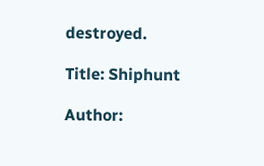destroyed.

Title: Shiphunt

Author: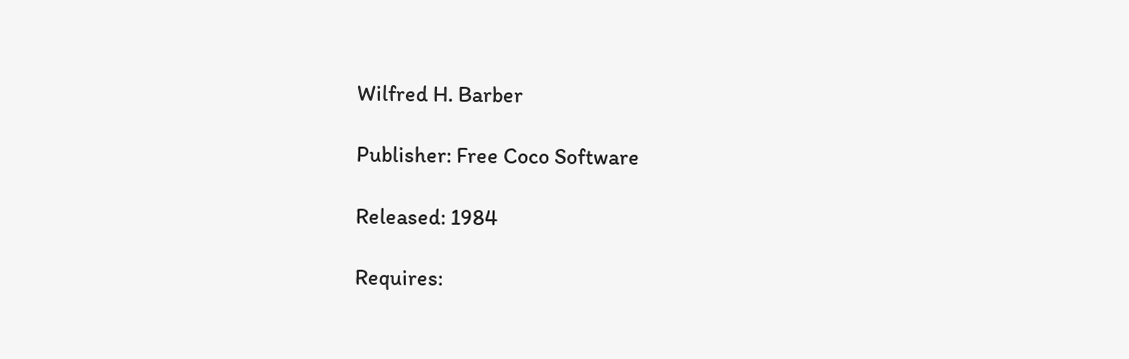Wilfred H. Barber

Publisher: Free Coco Software

Released: 1984

Requires: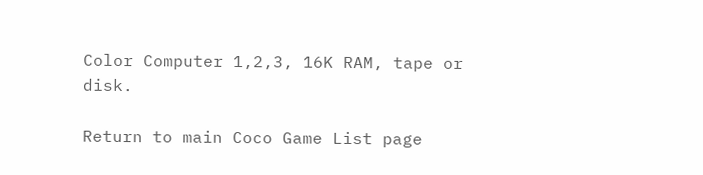Color Computer 1,2,3, 16K RAM, tape or disk.

Return to main Coco Game List page